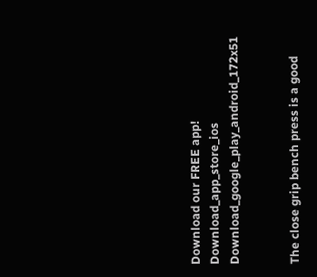Download our FREE app!
Download_app_store_ios   Download_google_play_android_172x51


The close grip bench press is a good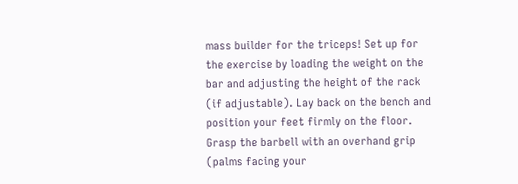mass builder for the triceps! Set up for the exercise by loading the weight on the bar and adjusting the height of the rack (if adjustable). Lay back on the bench and position your feet firmly on the floor. Grasp the barbell with an overhand grip (palms facing your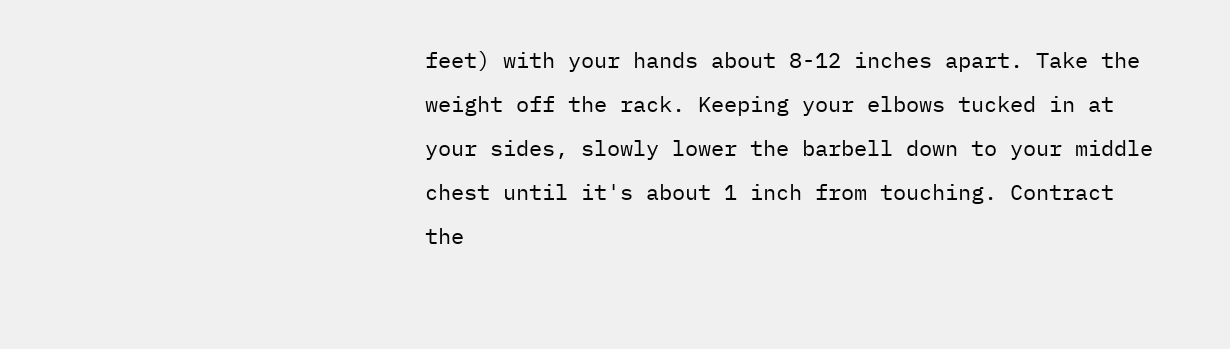feet) with your hands about 8-12 inches apart. Take the weight off the rack. Keeping your elbows tucked in at your sides, slowly lower the barbell down to your middle chest until it's about 1 inch from touching. Contract the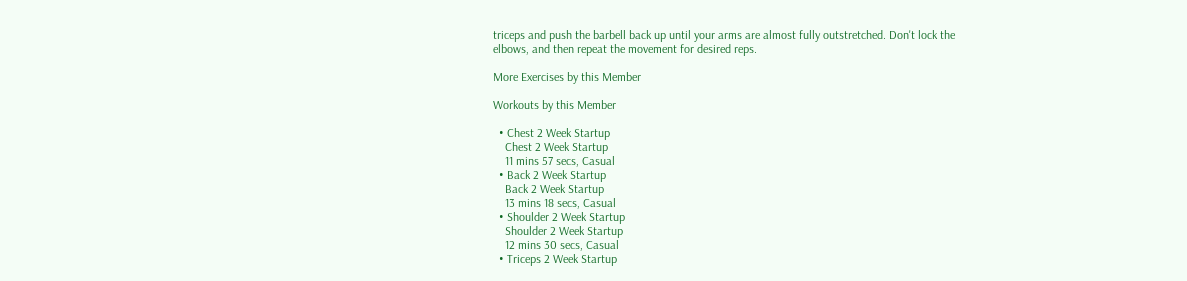triceps and push the barbell back up until your arms are almost fully outstretched. Don't lock the elbows, and then repeat the movement for desired reps.

More Exercises by this Member

Workouts by this Member

  • Chest 2 Week Startup
    Chest 2 Week Startup
    11 mins 57 secs, Casual
  • Back 2 Week Startup
    Back 2 Week Startup
    13 mins 18 secs, Casual
  • Shoulder 2 Week Startup
    Shoulder 2 Week Startup
    12 mins 30 secs, Casual
  • Triceps 2 Week Startup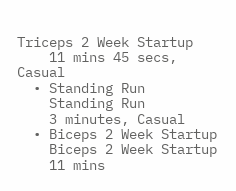Triceps 2 Week Startup
    11 mins 45 secs, Casual
  • Standing Run
    Standing Run
    3 minutes, Casual
  • Biceps 2 Week Startup
    Biceps 2 Week Startup
    11 mins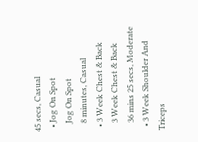45 secs, Casual
  • Jog On Spot
    Jog On Spot
    8 minutes, Casual
  • 3 Week Chest & Back
    3 Week Chest & Back
    36 mins 25 secs, Moderate
  • 3 Week Shoulder And Triceps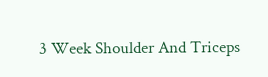3 Week Shoulder And Triceps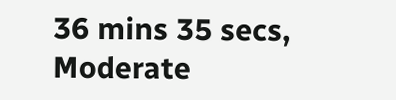36 mins 35 secs, Moderate